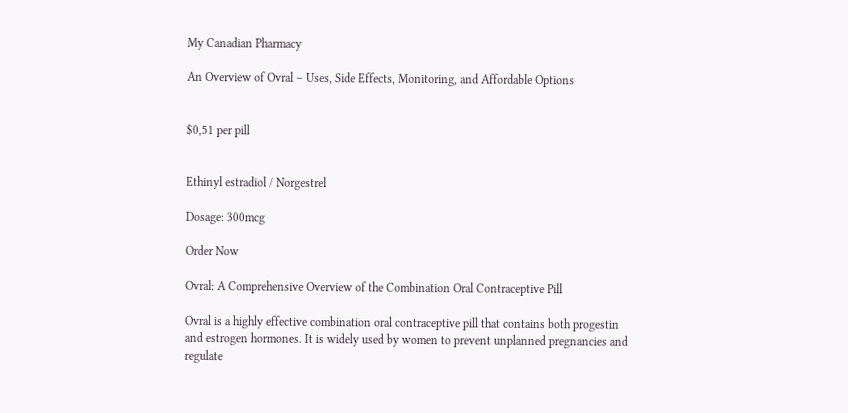My Canadian Pharmacy

An Overview of Ovral – Uses, Side Effects, Monitoring, and Affordable Options


$0,51 per pill


Ethinyl estradiol / Norgestrel

Dosage: 300mcg

Order Now

Ovral: A Comprehensive Overview of the Combination Oral Contraceptive Pill

Ovral is a highly effective combination oral contraceptive pill that contains both progestin and estrogen hormones. It is widely used by women to prevent unplanned pregnancies and regulate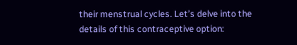their menstrual cycles. Let’s delve into the details of this contraceptive option: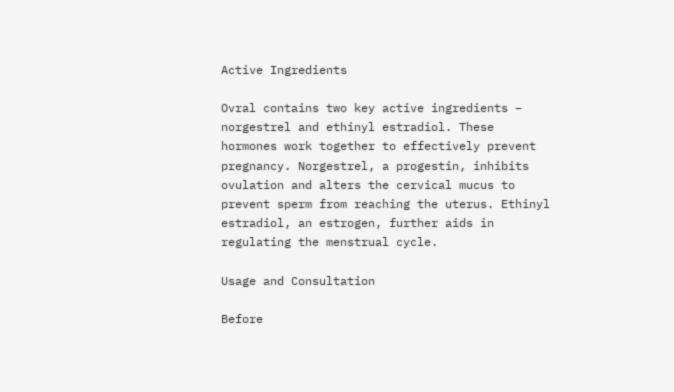Active Ingredients

Ovral contains two key active ingredients – norgestrel and ethinyl estradiol. These hormones work together to effectively prevent pregnancy. Norgestrel, a progestin, inhibits ovulation and alters the cervical mucus to prevent sperm from reaching the uterus. Ethinyl estradiol, an estrogen, further aids in regulating the menstrual cycle.

Usage and Consultation

Before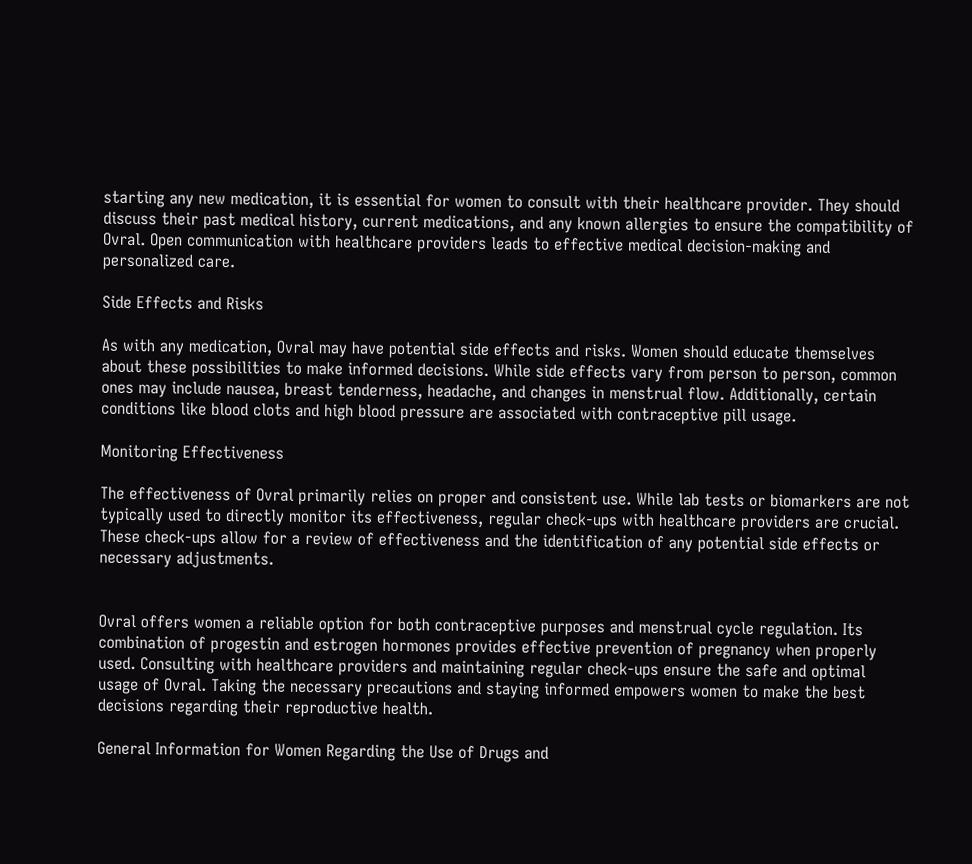starting any new medication, it is essential for women to consult with their healthcare provider. They should discuss their past medical history, current medications, and any known allergies to ensure the compatibility of Ovral. Open communication with healthcare providers leads to effective medical decision-making and personalized care.

Side Effects and Risks

As with any medication, Ovral may have potential side effects and risks. Women should educate themselves about these possibilities to make informed decisions. While side effects vary from person to person, common ones may include nausea, breast tenderness, headache, and changes in menstrual flow. Additionally, certain conditions like blood clots and high blood pressure are associated with contraceptive pill usage.

Monitoring Effectiveness

The effectiveness of Ovral primarily relies on proper and consistent use. While lab tests or biomarkers are not typically used to directly monitor its effectiveness, regular check-ups with healthcare providers are crucial. These check-ups allow for a review of effectiveness and the identification of any potential side effects or necessary adjustments.


Ovral offers women a reliable option for both contraceptive purposes and menstrual cycle regulation. Its combination of progestin and estrogen hormones provides effective prevention of pregnancy when properly used. Consulting with healthcare providers and maintaining regular check-ups ensure the safe and optimal usage of Ovral. Taking the necessary precautions and staying informed empowers women to make the best decisions regarding their reproductive health.

General Information for Women Regarding the Use of Drugs and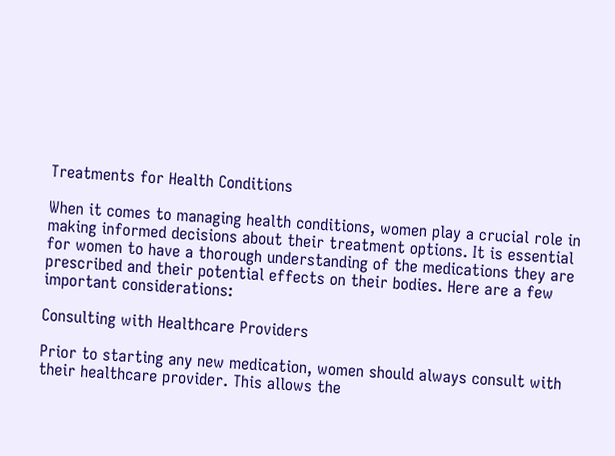Treatments for Health Conditions

When it comes to managing health conditions, women play a crucial role in making informed decisions about their treatment options. It is essential for women to have a thorough understanding of the medications they are prescribed and their potential effects on their bodies. Here are a few important considerations:

Consulting with Healthcare Providers

Prior to starting any new medication, women should always consult with their healthcare provider. This allows the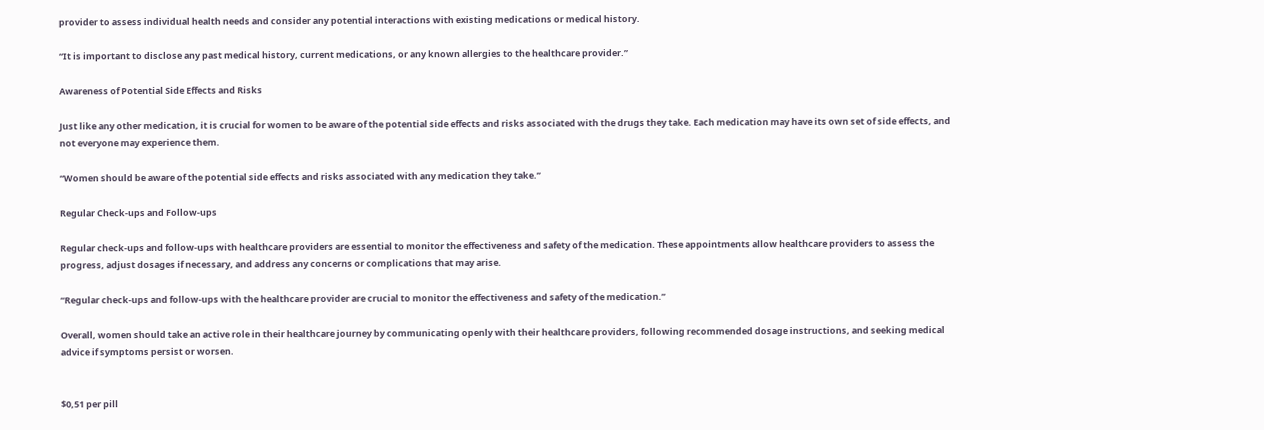provider to assess individual health needs and consider any potential interactions with existing medications or medical history.

“It is important to disclose any past medical history, current medications, or any known allergies to the healthcare provider.”

Awareness of Potential Side Effects and Risks

Just like any other medication, it is crucial for women to be aware of the potential side effects and risks associated with the drugs they take. Each medication may have its own set of side effects, and not everyone may experience them.

“Women should be aware of the potential side effects and risks associated with any medication they take.”

Regular Check-ups and Follow-ups

Regular check-ups and follow-ups with healthcare providers are essential to monitor the effectiveness and safety of the medication. These appointments allow healthcare providers to assess the progress, adjust dosages if necessary, and address any concerns or complications that may arise.

“Regular check-ups and follow-ups with the healthcare provider are crucial to monitor the effectiveness and safety of the medication.”

Overall, women should take an active role in their healthcare journey by communicating openly with their healthcare providers, following recommended dosage instructions, and seeking medical advice if symptoms persist or worsen.


$0,51 per pill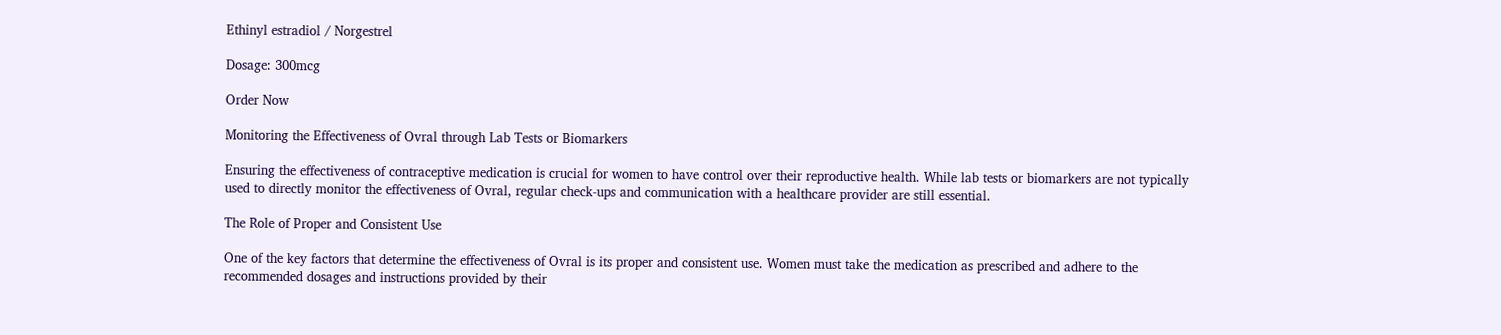Ethinyl estradiol / Norgestrel

Dosage: 300mcg

Order Now

Monitoring the Effectiveness of Ovral through Lab Tests or Biomarkers

Ensuring the effectiveness of contraceptive medication is crucial for women to have control over their reproductive health. While lab tests or biomarkers are not typically used to directly monitor the effectiveness of Ovral, regular check-ups and communication with a healthcare provider are still essential.

The Role of Proper and Consistent Use

One of the key factors that determine the effectiveness of Ovral is its proper and consistent use. Women must take the medication as prescribed and adhere to the recommended dosages and instructions provided by their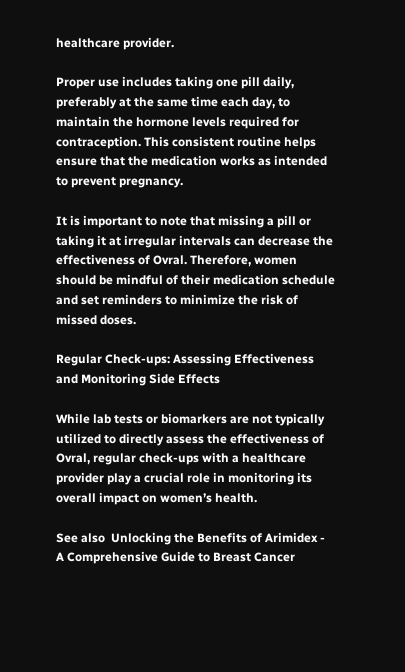healthcare provider.

Proper use includes taking one pill daily, preferably at the same time each day, to maintain the hormone levels required for contraception. This consistent routine helps ensure that the medication works as intended to prevent pregnancy.

It is important to note that missing a pill or taking it at irregular intervals can decrease the effectiveness of Ovral. Therefore, women should be mindful of their medication schedule and set reminders to minimize the risk of missed doses.

Regular Check-ups: Assessing Effectiveness and Monitoring Side Effects

While lab tests or biomarkers are not typically utilized to directly assess the effectiveness of Ovral, regular check-ups with a healthcare provider play a crucial role in monitoring its overall impact on women’s health.

See also  Unlocking the Benefits of Arimidex - A Comprehensive Guide to Breast Cancer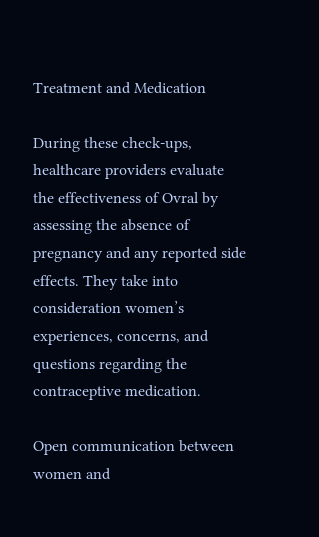Treatment and Medication

During these check-ups, healthcare providers evaluate the effectiveness of Ovral by assessing the absence of pregnancy and any reported side effects. They take into consideration women’s experiences, concerns, and questions regarding the contraceptive medication.

Open communication between women and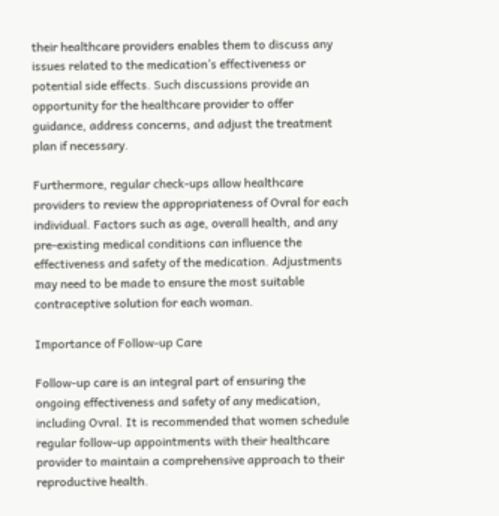their healthcare providers enables them to discuss any issues related to the medication’s effectiveness or potential side effects. Such discussions provide an opportunity for the healthcare provider to offer guidance, address concerns, and adjust the treatment plan if necessary.

Furthermore, regular check-ups allow healthcare providers to review the appropriateness of Ovral for each individual. Factors such as age, overall health, and any pre-existing medical conditions can influence the effectiveness and safety of the medication. Adjustments may need to be made to ensure the most suitable contraceptive solution for each woman.

Importance of Follow-up Care

Follow-up care is an integral part of ensuring the ongoing effectiveness and safety of any medication, including Ovral. It is recommended that women schedule regular follow-up appointments with their healthcare provider to maintain a comprehensive approach to their reproductive health.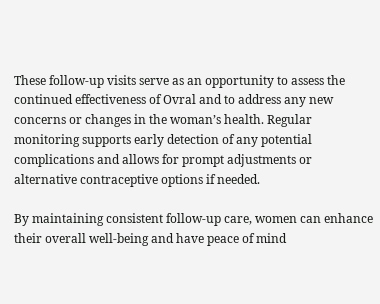These follow-up visits serve as an opportunity to assess the continued effectiveness of Ovral and to address any new concerns or changes in the woman’s health. Regular monitoring supports early detection of any potential complications and allows for prompt adjustments or alternative contraceptive options if needed.

By maintaining consistent follow-up care, women can enhance their overall well-being and have peace of mind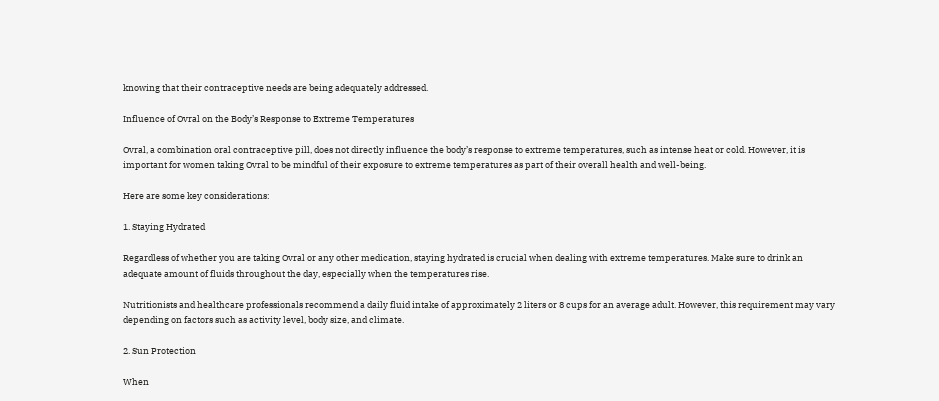knowing that their contraceptive needs are being adequately addressed.

Influence of Ovral on the Body’s Response to Extreme Temperatures

Ovral, a combination oral contraceptive pill, does not directly influence the body’s response to extreme temperatures, such as intense heat or cold. However, it is important for women taking Ovral to be mindful of their exposure to extreme temperatures as part of their overall health and well-being.

Here are some key considerations:

1. Staying Hydrated

Regardless of whether you are taking Ovral or any other medication, staying hydrated is crucial when dealing with extreme temperatures. Make sure to drink an adequate amount of fluids throughout the day, especially when the temperatures rise.

Nutritionists and healthcare professionals recommend a daily fluid intake of approximately 2 liters or 8 cups for an average adult. However, this requirement may vary depending on factors such as activity level, body size, and climate.

2. Sun Protection

When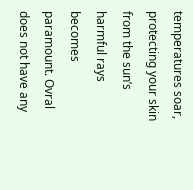temperatures soar, protecting your skin from the sun’s harmful rays becomes paramount. Ovral does not have any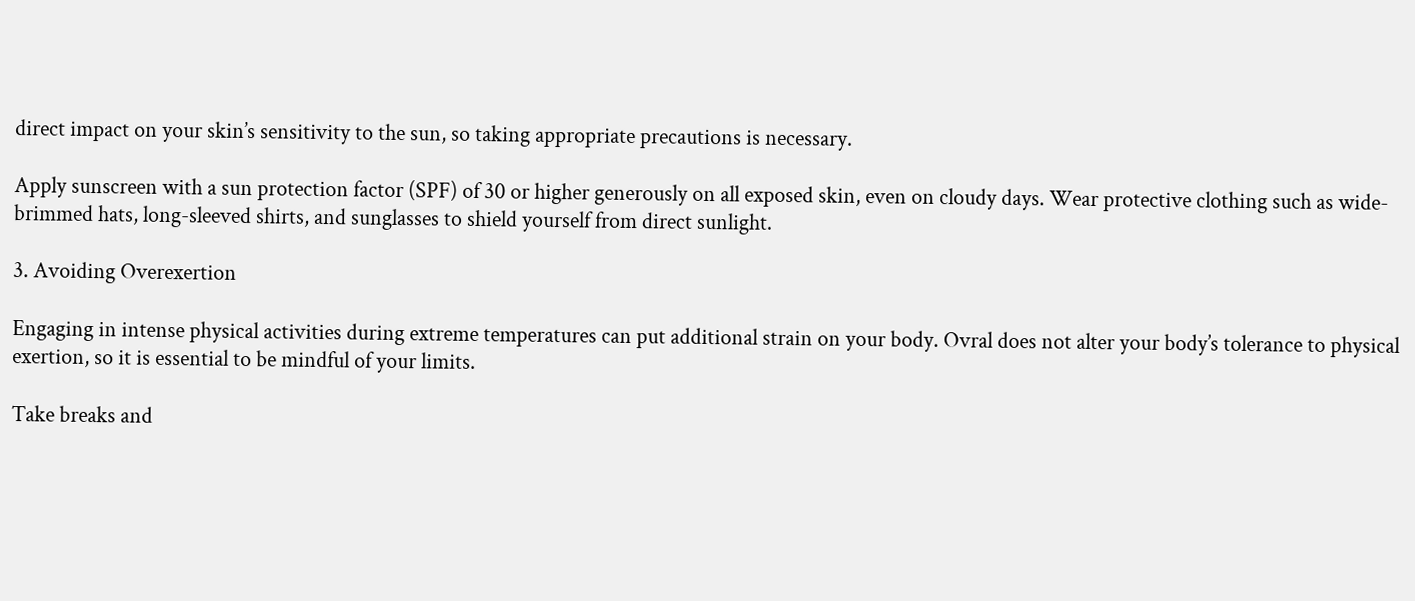direct impact on your skin’s sensitivity to the sun, so taking appropriate precautions is necessary.

Apply sunscreen with a sun protection factor (SPF) of 30 or higher generously on all exposed skin, even on cloudy days. Wear protective clothing such as wide-brimmed hats, long-sleeved shirts, and sunglasses to shield yourself from direct sunlight.

3. Avoiding Overexertion

Engaging in intense physical activities during extreme temperatures can put additional strain on your body. Ovral does not alter your body’s tolerance to physical exertion, so it is essential to be mindful of your limits.

Take breaks and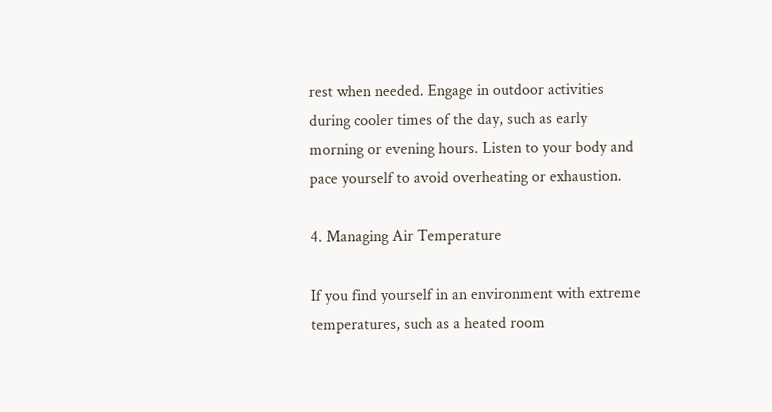rest when needed. Engage in outdoor activities during cooler times of the day, such as early morning or evening hours. Listen to your body and pace yourself to avoid overheating or exhaustion.

4. Managing Air Temperature

If you find yourself in an environment with extreme temperatures, such as a heated room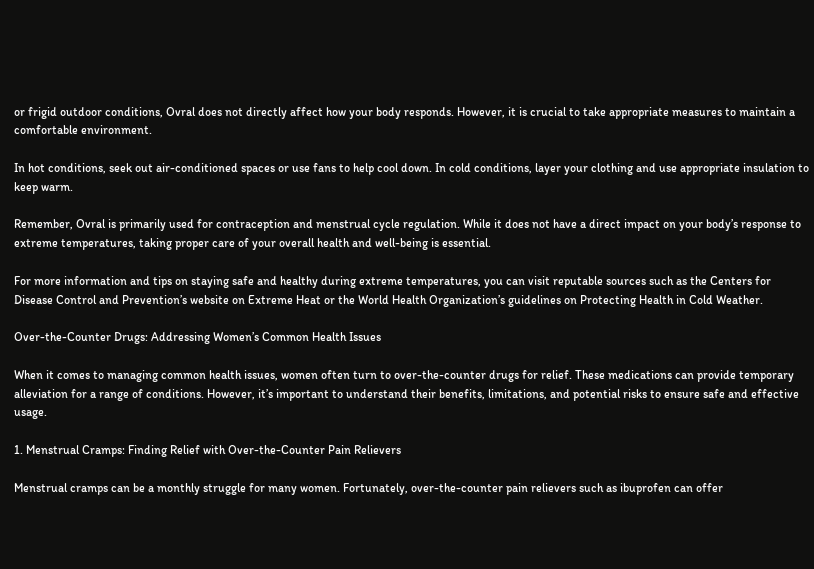or frigid outdoor conditions, Ovral does not directly affect how your body responds. However, it is crucial to take appropriate measures to maintain a comfortable environment.

In hot conditions, seek out air-conditioned spaces or use fans to help cool down. In cold conditions, layer your clothing and use appropriate insulation to keep warm.

Remember, Ovral is primarily used for contraception and menstrual cycle regulation. While it does not have a direct impact on your body’s response to extreme temperatures, taking proper care of your overall health and well-being is essential.

For more information and tips on staying safe and healthy during extreme temperatures, you can visit reputable sources such as the Centers for Disease Control and Prevention’s website on Extreme Heat or the World Health Organization’s guidelines on Protecting Health in Cold Weather.

Over-the-Counter Drugs: Addressing Women’s Common Health Issues

When it comes to managing common health issues, women often turn to over-the-counter drugs for relief. These medications can provide temporary alleviation for a range of conditions. However, it’s important to understand their benefits, limitations, and potential risks to ensure safe and effective usage.

1. Menstrual Cramps: Finding Relief with Over-the-Counter Pain Relievers

Menstrual cramps can be a monthly struggle for many women. Fortunately, over-the-counter pain relievers such as ibuprofen can offer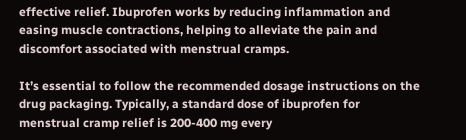effective relief. Ibuprofen works by reducing inflammation and easing muscle contractions, helping to alleviate the pain and discomfort associated with menstrual cramps.

It’s essential to follow the recommended dosage instructions on the drug packaging. Typically, a standard dose of ibuprofen for menstrual cramp relief is 200-400 mg every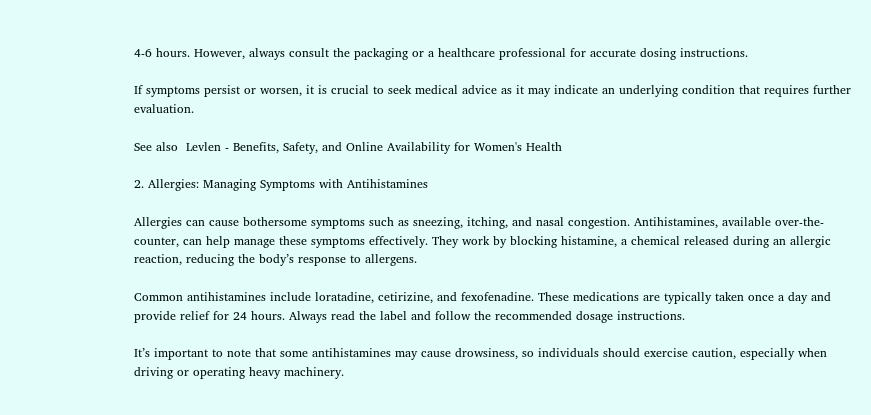4-6 hours. However, always consult the packaging or a healthcare professional for accurate dosing instructions.

If symptoms persist or worsen, it is crucial to seek medical advice as it may indicate an underlying condition that requires further evaluation.

See also  Levlen - Benefits, Safety, and Online Availability for Women's Health

2. Allergies: Managing Symptoms with Antihistamines

Allergies can cause bothersome symptoms such as sneezing, itching, and nasal congestion. Antihistamines, available over-the-counter, can help manage these symptoms effectively. They work by blocking histamine, a chemical released during an allergic reaction, reducing the body’s response to allergens.

Common antihistamines include loratadine, cetirizine, and fexofenadine. These medications are typically taken once a day and provide relief for 24 hours. Always read the label and follow the recommended dosage instructions.

It’s important to note that some antihistamines may cause drowsiness, so individuals should exercise caution, especially when driving or operating heavy machinery.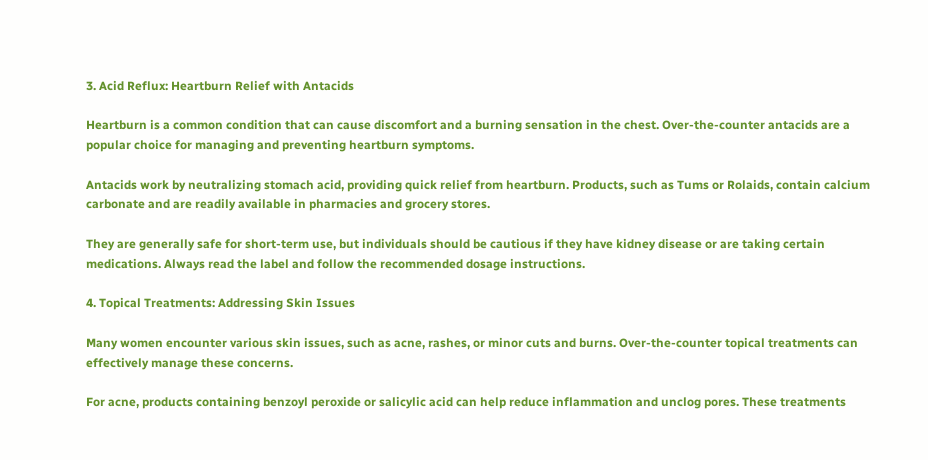3. Acid Reflux: Heartburn Relief with Antacids

Heartburn is a common condition that can cause discomfort and a burning sensation in the chest. Over-the-counter antacids are a popular choice for managing and preventing heartburn symptoms.

Antacids work by neutralizing stomach acid, providing quick relief from heartburn. Products, such as Tums or Rolaids, contain calcium carbonate and are readily available in pharmacies and grocery stores.

They are generally safe for short-term use, but individuals should be cautious if they have kidney disease or are taking certain medications. Always read the label and follow the recommended dosage instructions.

4. Topical Treatments: Addressing Skin Issues

Many women encounter various skin issues, such as acne, rashes, or minor cuts and burns. Over-the-counter topical treatments can effectively manage these concerns.

For acne, products containing benzoyl peroxide or salicylic acid can help reduce inflammation and unclog pores. These treatments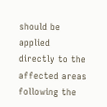should be applied directly to the affected areas following the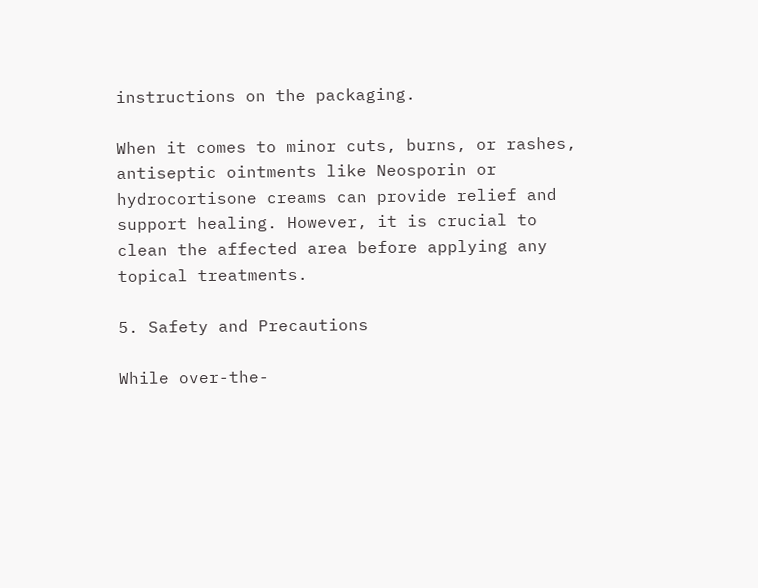instructions on the packaging.

When it comes to minor cuts, burns, or rashes, antiseptic ointments like Neosporin or hydrocortisone creams can provide relief and support healing. However, it is crucial to clean the affected area before applying any topical treatments.

5. Safety and Precautions

While over-the-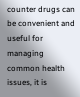counter drugs can be convenient and useful for managing common health issues, it is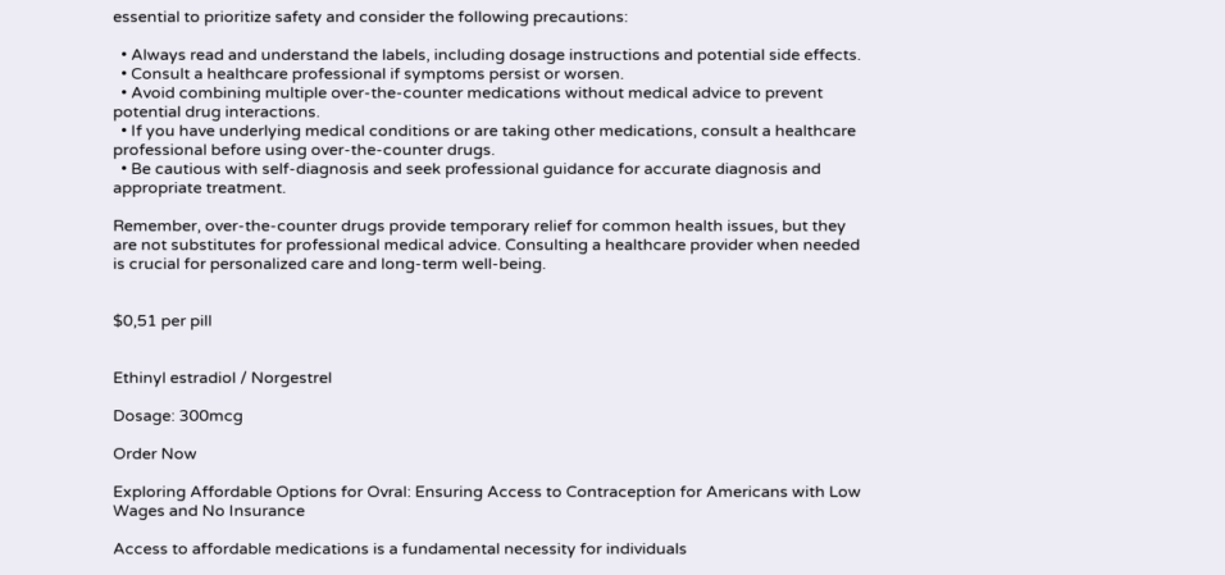essential to prioritize safety and consider the following precautions:

  • Always read and understand the labels, including dosage instructions and potential side effects.
  • Consult a healthcare professional if symptoms persist or worsen.
  • Avoid combining multiple over-the-counter medications without medical advice to prevent potential drug interactions.
  • If you have underlying medical conditions or are taking other medications, consult a healthcare professional before using over-the-counter drugs.
  • Be cautious with self-diagnosis and seek professional guidance for accurate diagnosis and appropriate treatment.

Remember, over-the-counter drugs provide temporary relief for common health issues, but they are not substitutes for professional medical advice. Consulting a healthcare provider when needed is crucial for personalized care and long-term well-being.


$0,51 per pill


Ethinyl estradiol / Norgestrel

Dosage: 300mcg

Order Now

Exploring Affordable Options for Ovral: Ensuring Access to Contraception for Americans with Low Wages and No Insurance

Access to affordable medications is a fundamental necessity for individuals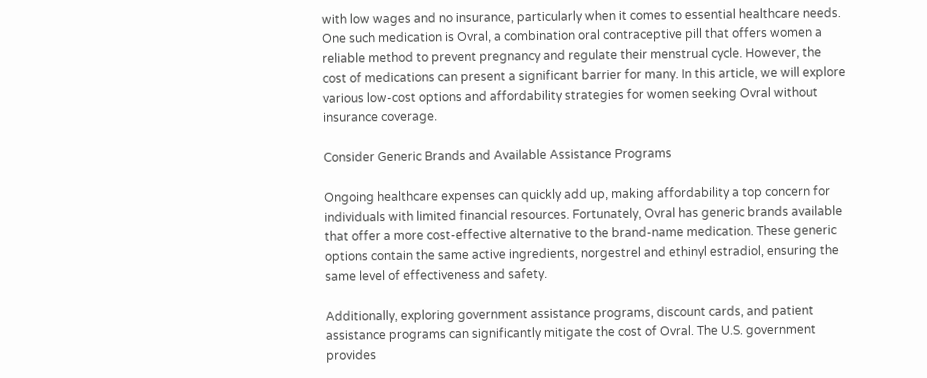with low wages and no insurance, particularly when it comes to essential healthcare needs. One such medication is Ovral, a combination oral contraceptive pill that offers women a reliable method to prevent pregnancy and regulate their menstrual cycle. However, the cost of medications can present a significant barrier for many. In this article, we will explore various low-cost options and affordability strategies for women seeking Ovral without insurance coverage.

Consider Generic Brands and Available Assistance Programs

Ongoing healthcare expenses can quickly add up, making affordability a top concern for individuals with limited financial resources. Fortunately, Ovral has generic brands available that offer a more cost-effective alternative to the brand-name medication. These generic options contain the same active ingredients, norgestrel and ethinyl estradiol, ensuring the same level of effectiveness and safety.

Additionally, exploring government assistance programs, discount cards, and patient assistance programs can significantly mitigate the cost of Ovral. The U.S. government provides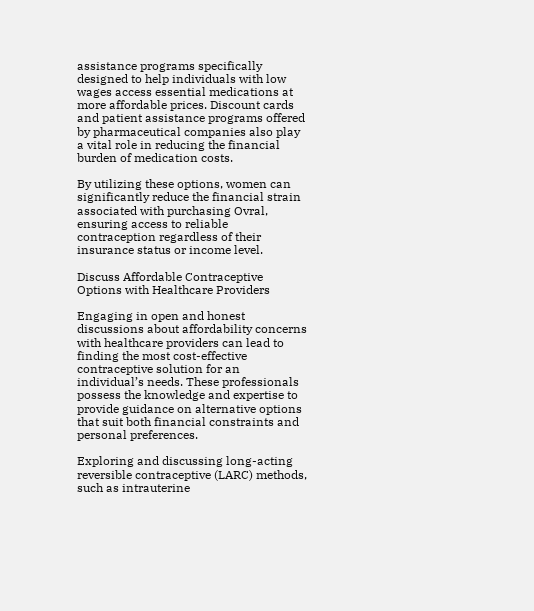assistance programs specifically designed to help individuals with low wages access essential medications at more affordable prices. Discount cards and patient assistance programs offered by pharmaceutical companies also play a vital role in reducing the financial burden of medication costs.

By utilizing these options, women can significantly reduce the financial strain associated with purchasing Ovral, ensuring access to reliable contraception regardless of their insurance status or income level.

Discuss Affordable Contraceptive Options with Healthcare Providers

Engaging in open and honest discussions about affordability concerns with healthcare providers can lead to finding the most cost-effective contraceptive solution for an individual’s needs. These professionals possess the knowledge and expertise to provide guidance on alternative options that suit both financial constraints and personal preferences.

Exploring and discussing long-acting reversible contraceptive (LARC) methods, such as intrauterine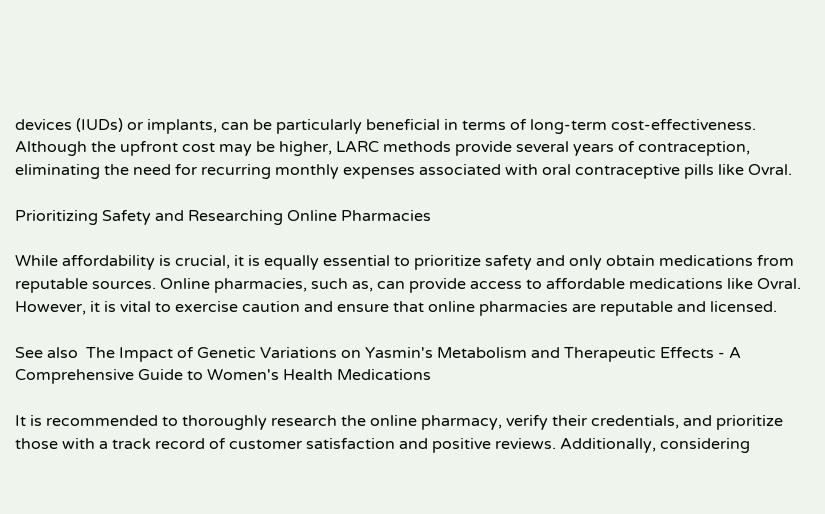devices (IUDs) or implants, can be particularly beneficial in terms of long-term cost-effectiveness. Although the upfront cost may be higher, LARC methods provide several years of contraception, eliminating the need for recurring monthly expenses associated with oral contraceptive pills like Ovral.

Prioritizing Safety and Researching Online Pharmacies

While affordability is crucial, it is equally essential to prioritize safety and only obtain medications from reputable sources. Online pharmacies, such as, can provide access to affordable medications like Ovral. However, it is vital to exercise caution and ensure that online pharmacies are reputable and licensed.

See also  The Impact of Genetic Variations on Yasmin's Metabolism and Therapeutic Effects - A Comprehensive Guide to Women's Health Medications

It is recommended to thoroughly research the online pharmacy, verify their credentials, and prioritize those with a track record of customer satisfaction and positive reviews. Additionally, considering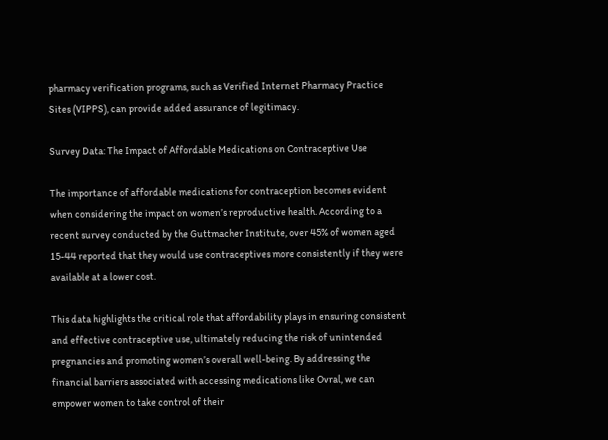pharmacy verification programs, such as Verified Internet Pharmacy Practice Sites (VIPPS), can provide added assurance of legitimacy.

Survey Data: The Impact of Affordable Medications on Contraceptive Use

The importance of affordable medications for contraception becomes evident when considering the impact on women’s reproductive health. According to a recent survey conducted by the Guttmacher Institute, over 45% of women aged 15-44 reported that they would use contraceptives more consistently if they were available at a lower cost.

This data highlights the critical role that affordability plays in ensuring consistent and effective contraceptive use, ultimately reducing the risk of unintended pregnancies and promoting women’s overall well-being. By addressing the financial barriers associated with accessing medications like Ovral, we can empower women to take control of their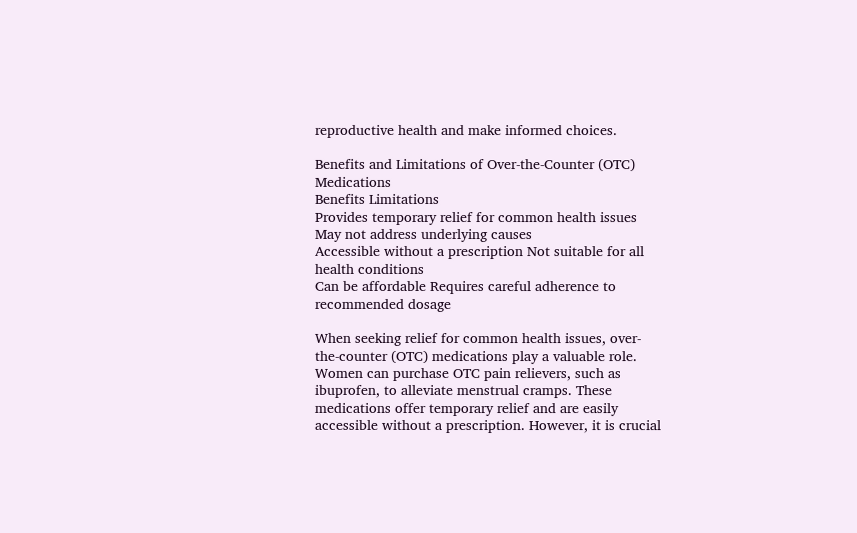reproductive health and make informed choices.

Benefits and Limitations of Over-the-Counter (OTC) Medications
Benefits Limitations
Provides temporary relief for common health issues May not address underlying causes
Accessible without a prescription Not suitable for all health conditions
Can be affordable Requires careful adherence to recommended dosage

When seeking relief for common health issues, over-the-counter (OTC) medications play a valuable role. Women can purchase OTC pain relievers, such as ibuprofen, to alleviate menstrual cramps. These medications offer temporary relief and are easily accessible without a prescription. However, it is crucial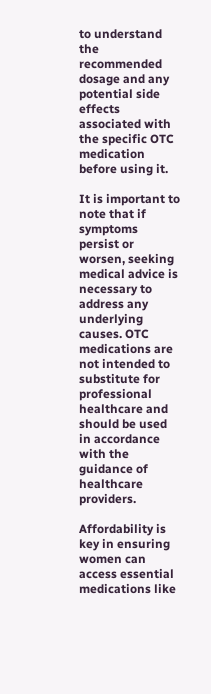to understand the recommended dosage and any potential side effects associated with the specific OTC medication before using it.

It is important to note that if symptoms persist or worsen, seeking medical advice is necessary to address any underlying causes. OTC medications are not intended to substitute for professional healthcare and should be used in accordance with the guidance of healthcare providers.

Affordability is key in ensuring women can access essential medications like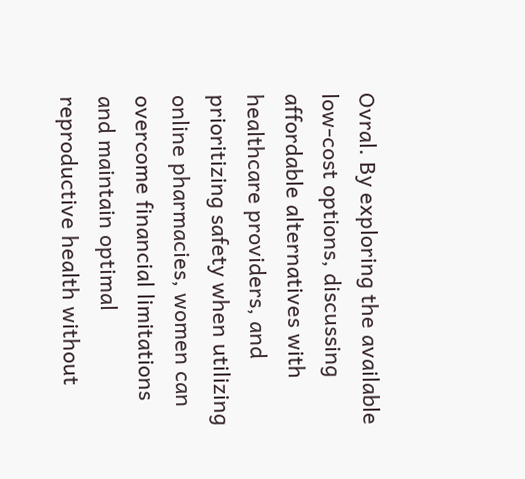Ovral. By exploring the available low-cost options, discussing affordable alternatives with healthcare providers, and prioritizing safety when utilizing online pharmacies, women can overcome financial limitations and maintain optimal reproductive health without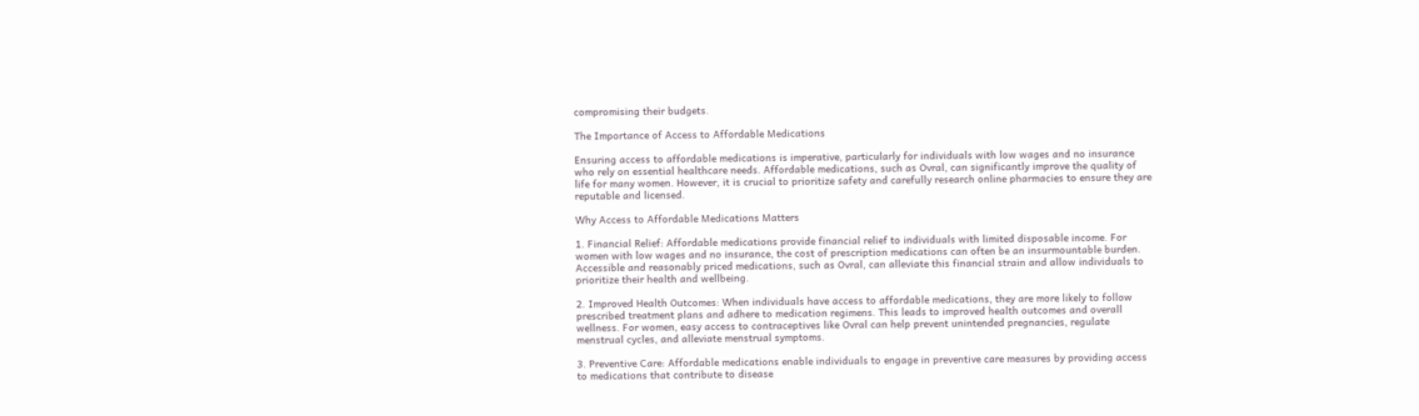compromising their budgets.

The Importance of Access to Affordable Medications

Ensuring access to affordable medications is imperative, particularly for individuals with low wages and no insurance who rely on essential healthcare needs. Affordable medications, such as Ovral, can significantly improve the quality of life for many women. However, it is crucial to prioritize safety and carefully research online pharmacies to ensure they are reputable and licensed.

Why Access to Affordable Medications Matters

1. Financial Relief: Affordable medications provide financial relief to individuals with limited disposable income. For women with low wages and no insurance, the cost of prescription medications can often be an insurmountable burden. Accessible and reasonably priced medications, such as Ovral, can alleviate this financial strain and allow individuals to prioritize their health and wellbeing.

2. Improved Health Outcomes: When individuals have access to affordable medications, they are more likely to follow prescribed treatment plans and adhere to medication regimens. This leads to improved health outcomes and overall wellness. For women, easy access to contraceptives like Ovral can help prevent unintended pregnancies, regulate menstrual cycles, and alleviate menstrual symptoms.

3. Preventive Care: Affordable medications enable individuals to engage in preventive care measures by providing access to medications that contribute to disease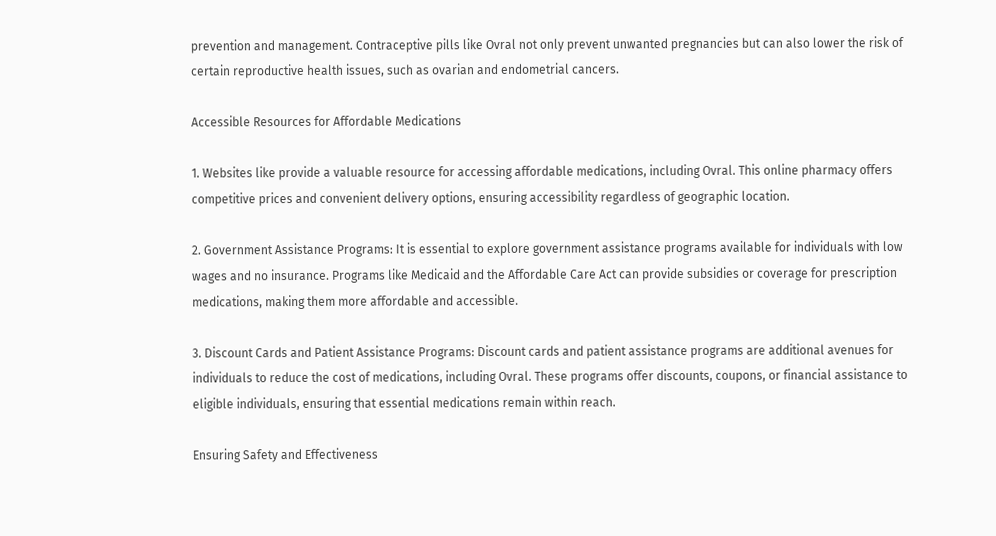prevention and management. Contraceptive pills like Ovral not only prevent unwanted pregnancies but can also lower the risk of certain reproductive health issues, such as ovarian and endometrial cancers.

Accessible Resources for Affordable Medications

1. Websites like provide a valuable resource for accessing affordable medications, including Ovral. This online pharmacy offers competitive prices and convenient delivery options, ensuring accessibility regardless of geographic location.

2. Government Assistance Programs: It is essential to explore government assistance programs available for individuals with low wages and no insurance. Programs like Medicaid and the Affordable Care Act can provide subsidies or coverage for prescription medications, making them more affordable and accessible.

3. Discount Cards and Patient Assistance Programs: Discount cards and patient assistance programs are additional avenues for individuals to reduce the cost of medications, including Ovral. These programs offer discounts, coupons, or financial assistance to eligible individuals, ensuring that essential medications remain within reach.

Ensuring Safety and Effectiveness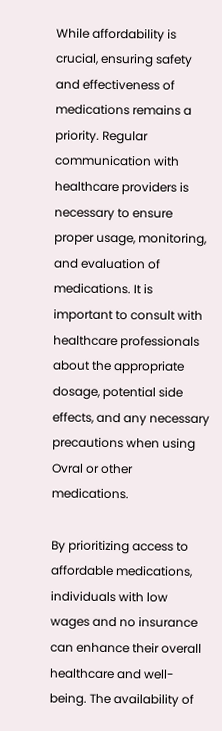While affordability is crucial, ensuring safety and effectiveness of medications remains a priority. Regular communication with healthcare providers is necessary to ensure proper usage, monitoring, and evaluation of medications. It is important to consult with healthcare professionals about the appropriate dosage, potential side effects, and any necessary precautions when using Ovral or other medications.

By prioritizing access to affordable medications, individuals with low wages and no insurance can enhance their overall healthcare and well-being. The availability of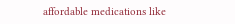affordable medications like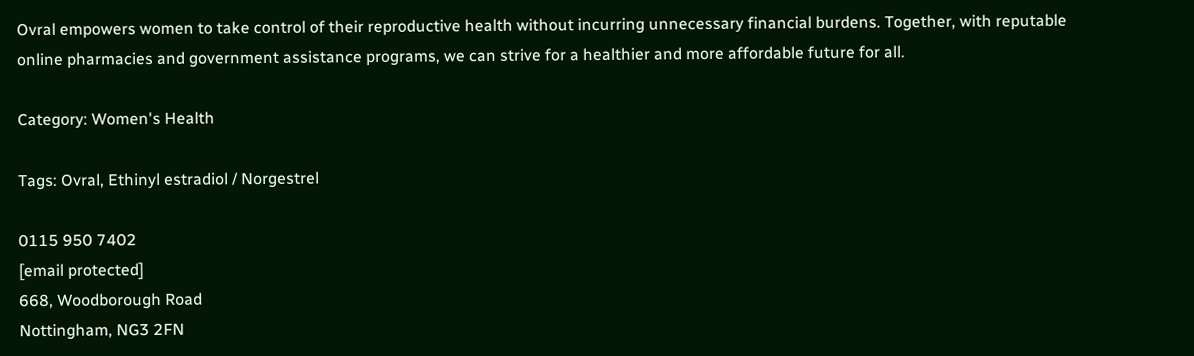Ovral empowers women to take control of their reproductive health without incurring unnecessary financial burdens. Together, with reputable online pharmacies and government assistance programs, we can strive for a healthier and more affordable future for all.

Category: Women's Health

Tags: Ovral, Ethinyl estradiol / Norgestrel

0115 950 7402
[email protected]
668, Woodborough Road
Nottingham, NG3 2FN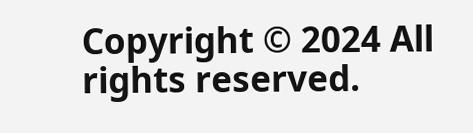Copyright © 2024 All rights reserved.